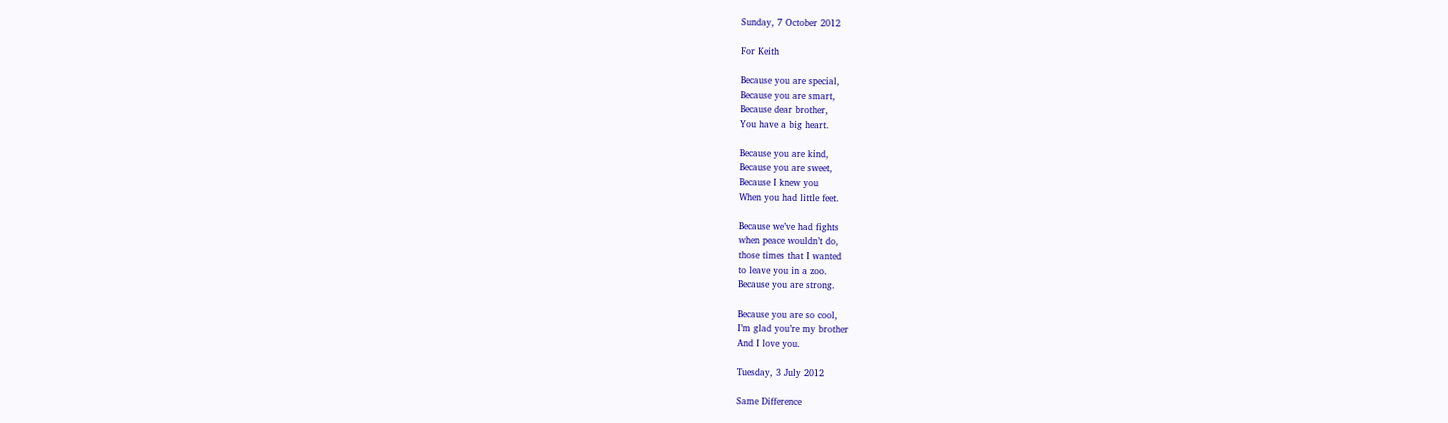Sunday, 7 October 2012

For Keith

Because you are special,
Because you are smart,
Because dear brother,
You have a big heart.

Because you are kind,
Because you are sweet,
Because I knew you
When you had little feet.

Because we’ve had fights
when peace wouldn’t do,
those times that I wanted
to leave you in a zoo.
Because you are strong.

Because you are so cool,
I’m glad you’re my brother
And I love you.

Tuesday, 3 July 2012

Same Difference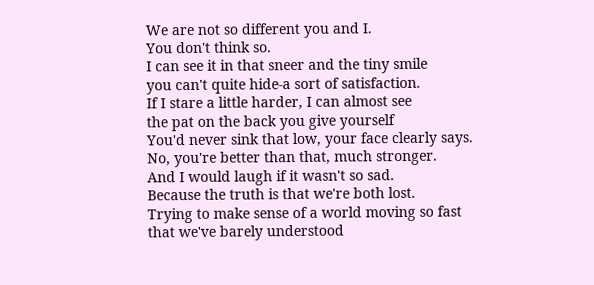We are not so different you and I.
You don't think so.
I can see it in that sneer and the tiny smile
you can't quite hide-a sort of satisfaction.
If I stare a little harder, I can almost see
the pat on the back you give yourself
You'd never sink that low, your face clearly says.
No, you're better than that, much stronger.
And I would laugh if it wasn't so sad.
Because the truth is that we're both lost.
Trying to make sense of a world moving so fast
that we've barely understood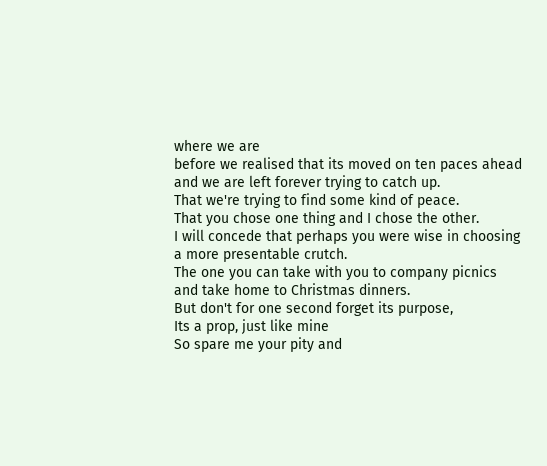where we are
before we realised that its moved on ten paces ahead
and we are left forever trying to catch up.
That we're trying to find some kind of peace.
That you chose one thing and I chose the other.
I will concede that perhaps you were wise in choosing
a more presentable crutch.
The one you can take with you to company picnics
and take home to Christmas dinners.
But don't for one second forget its purpose,
Its a prop, just like mine
So spare me your pity and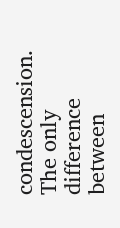condescension.
The only difference between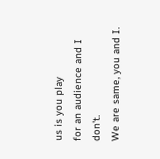us is you play
for an audience and I don't.
We are same, you and I.